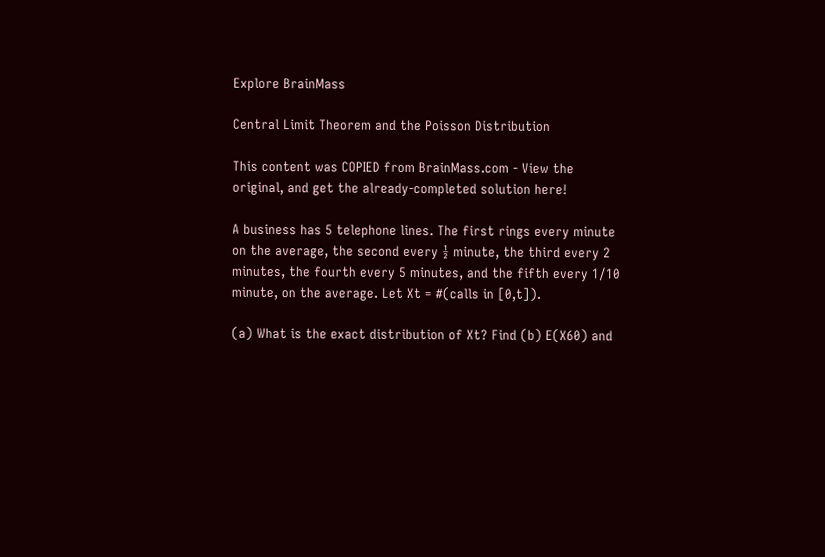Explore BrainMass

Central Limit Theorem and the Poisson Distribution

This content was COPIED from BrainMass.com - View the original, and get the already-completed solution here!

A business has 5 telephone lines. The first rings every minute on the average, the second every ½ minute, the third every 2 minutes, the fourth every 5 minutes, and the fifth every 1/10 minute, on the average. Let Xt = #(calls in [0,t]).

(a) What is the exact distribution of Xt? Find (b) E(X60) and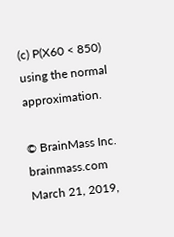(c) P(X60 < 850) using the normal approximation.

© BrainMass Inc. brainmass.com March 21, 2019,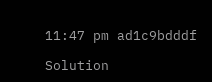11:47 pm ad1c9bdddf

Solution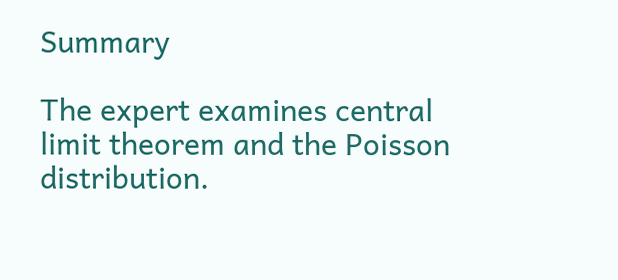Summary

The expert examines central limit theorem and the Poisson distribution.